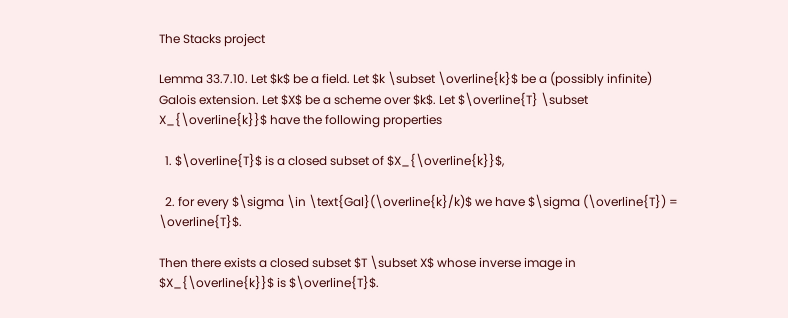The Stacks project

Lemma 33.7.10. Let $k$ be a field. Let $k \subset \overline{k}$ be a (possibly infinite) Galois extension. Let $X$ be a scheme over $k$. Let $\overline{T} \subset X_{\overline{k}}$ have the following properties

  1. $\overline{T}$ is a closed subset of $X_{\overline{k}}$,

  2. for every $\sigma \in \text{Gal}(\overline{k}/k)$ we have $\sigma (\overline{T}) = \overline{T}$.

Then there exists a closed subset $T \subset X$ whose inverse image in $X_{\overline{k}}$ is $\overline{T}$.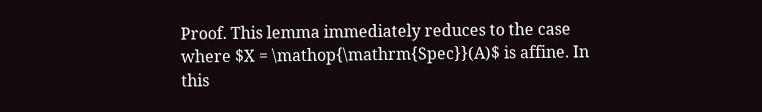Proof. This lemma immediately reduces to the case where $X = \mathop{\mathrm{Spec}}(A)$ is affine. In this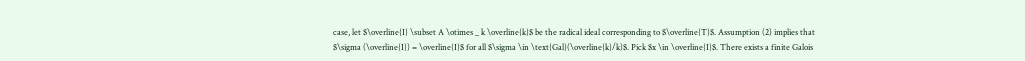case, let $\overline{I} \subset A \otimes _ k \overline{k}$ be the radical ideal corresponding to $\overline{T}$. Assumption (2) implies that $\sigma (\overline{I}) = \overline{I}$ for all $\sigma \in \text{Gal}(\overline{k}/k)$. Pick $x \in \overline{I}$. There exists a finite Galois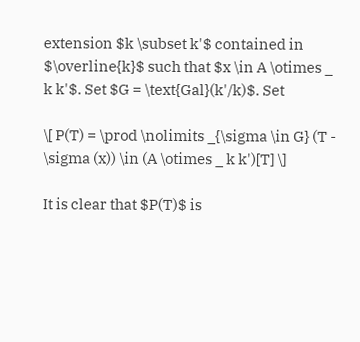extension $k \subset k'$ contained in $\overline{k}$ such that $x \in A \otimes _ k k'$. Set $G = \text{Gal}(k'/k)$. Set

\[ P(T) = \prod \nolimits _{\sigma \in G} (T - \sigma (x)) \in (A \otimes _ k k')[T] \]

It is clear that $P(T)$ is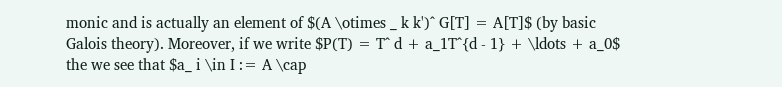monic and is actually an element of $(A \otimes _ k k')^ G[T] = A[T]$ (by basic Galois theory). Moreover, if we write $P(T) = T^ d + a_1T^{d - 1} + \ldots + a_0$ the we see that $a_ i \in I := A \cap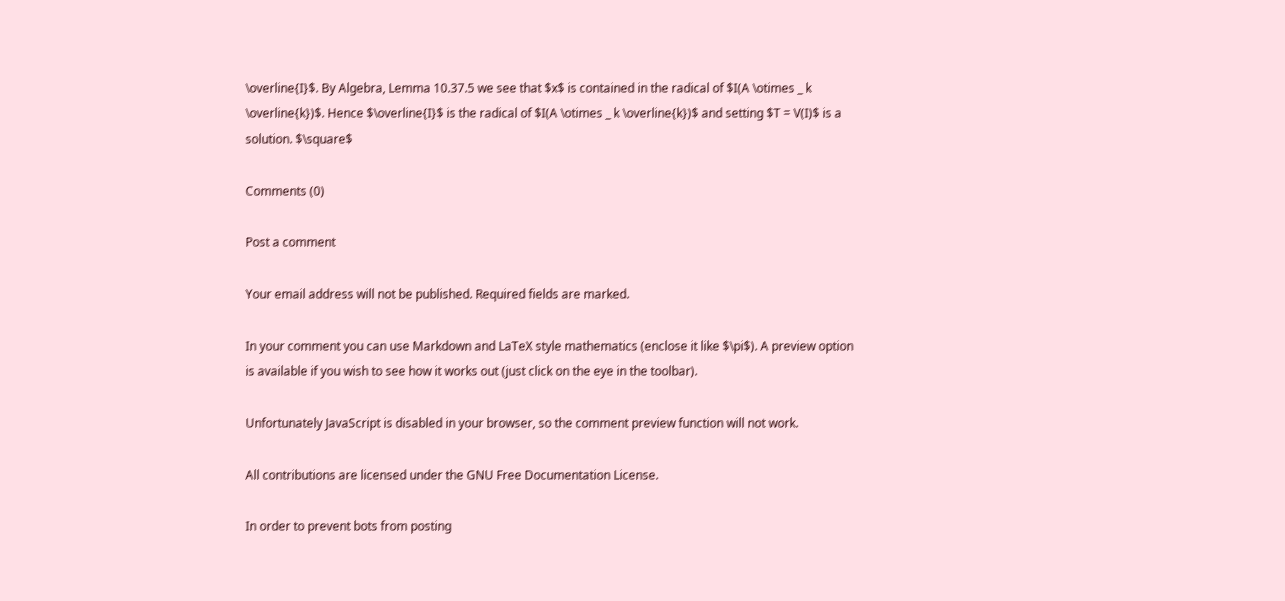\overline{I}$. By Algebra, Lemma 10.37.5 we see that $x$ is contained in the radical of $I(A \otimes _ k \overline{k})$. Hence $\overline{I}$ is the radical of $I(A \otimes _ k \overline{k})$ and setting $T = V(I)$ is a solution. $\square$

Comments (0)

Post a comment

Your email address will not be published. Required fields are marked.

In your comment you can use Markdown and LaTeX style mathematics (enclose it like $\pi$). A preview option is available if you wish to see how it works out (just click on the eye in the toolbar).

Unfortunately JavaScript is disabled in your browser, so the comment preview function will not work.

All contributions are licensed under the GNU Free Documentation License.

In order to prevent bots from posting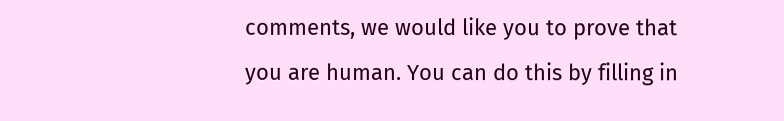comments, we would like you to prove that you are human. You can do this by filling in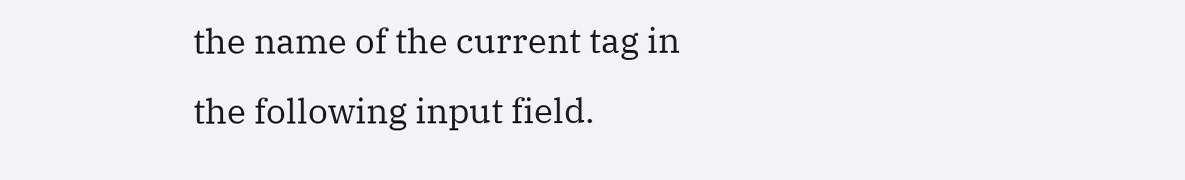the name of the current tag in the following input field.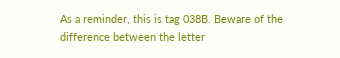As a reminder, this is tag 038B. Beware of the difference between the letter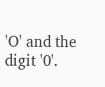'O' and the digit '0'.